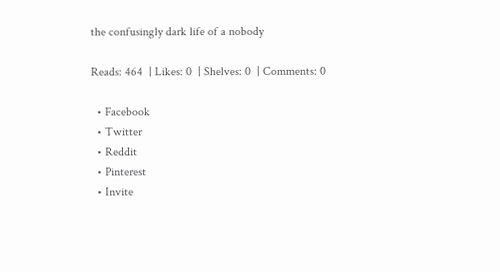the confusingly dark life of a nobody

Reads: 464  | Likes: 0  | Shelves: 0  | Comments: 0

  • Facebook
  • Twitter
  • Reddit
  • Pinterest
  • Invite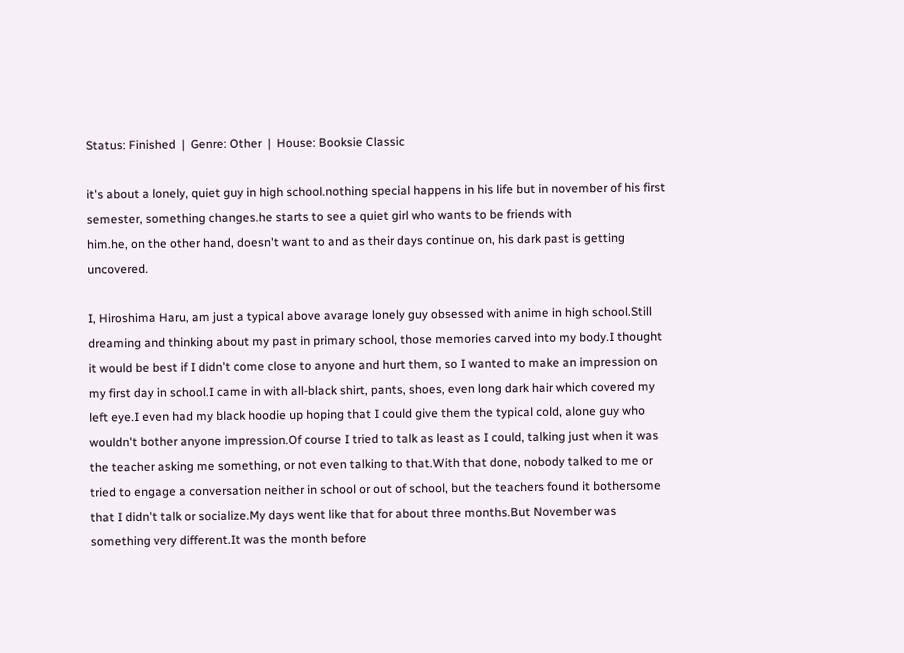Status: Finished  |  Genre: Other  |  House: Booksie Classic

it's about a lonely, quiet guy in high school.nothing special happens in his life but in november of his first semester, something changes.he starts to see a quiet girl who wants to be friends with
him.he, on the other hand, doesn't want to and as their days continue on, his dark past is getting uncovered.

I, Hiroshima Haru, am just a typical above avarage lonely guy obsessed with anime in high school.Still dreaming and thinking about my past in primary school, those memories carved into my body.I thought it would be best if I didn't come close to anyone and hurt them, so I wanted to make an impression on my first day in school.I came in with all-black shirt, pants, shoes, even long dark hair which covered my left eye.I even had my black hoodie up hoping that I could give them the typical cold, alone guy who wouldn't bother anyone impression.Of course I tried to talk as least as I could, talking just when it was the teacher asking me something, or not even talking to that.With that done, nobody talked to me or tried to engage a conversation neither in school or out of school, but the teachers found it bothersome that I didn't talk or socialize.My days went like that for about three months.But November was something very different.It was the month before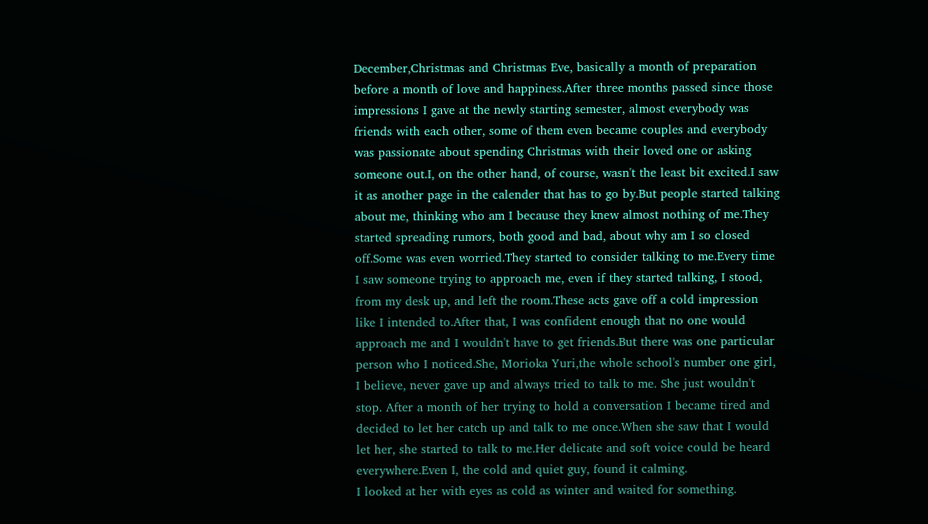December,Christmas and Christmas Eve, basically a month of preparation before a month of love and happiness.After three months passed since those impressions I gave at the newly starting semester, almost everybody was friends with each other, some of them even became couples and everybody was passionate about spending Christmas with their loved one or asking someone out.I, on the other hand, of course, wasn't the least bit excited.I saw it as another page in the calender that has to go by.But people started talking about me, thinking who am I because they knew almost nothing of me.They started spreading rumors, both good and bad, about why am I so closed off.Some was even worried.They started to consider talking to me.Every time I saw someone trying to approach me, even if they started talking, I stood, from my desk up, and left the room.These acts gave off a cold impression like I intended to.After that, I was confident enough that no one would approach me and I wouldn't have to get friends.But there was one particular person who I noticed.She, Morioka Yuri,the whole school's number one girl, I believe, never gave up and always tried to talk to me. She just wouldn't stop. After a month of her trying to hold a conversation I became tired and decided to let her catch up and talk to me once.When she saw that I would let her, she started to talk to me.Her delicate and soft voice could be heard everywhere.Even I, the cold and quiet guy, found it calming.
I looked at her with eyes as cold as winter and waited for something.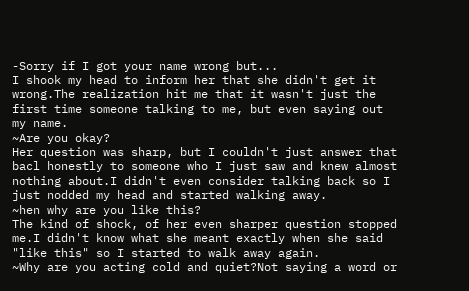-Sorry if I got your name wrong but...
I shook my head to inform her that she didn't get it wrong.The realization hit me that it wasn't just the first time someone talking to me, but even saying out my name.
~Are you okay?
Her question was sharp, but I couldn't just answer that bacl honestly to someone who I just saw and knew almost nothing about.I didn't even consider talking back so I just nodded my head and started walking away.
~hen why are you like this?
The kind of shock, of her even sharper question stopped me.I didn't know what she meant exactly when she said "like this" so I started to walk away again.
~Why are you acting cold and quiet?Not saying a word or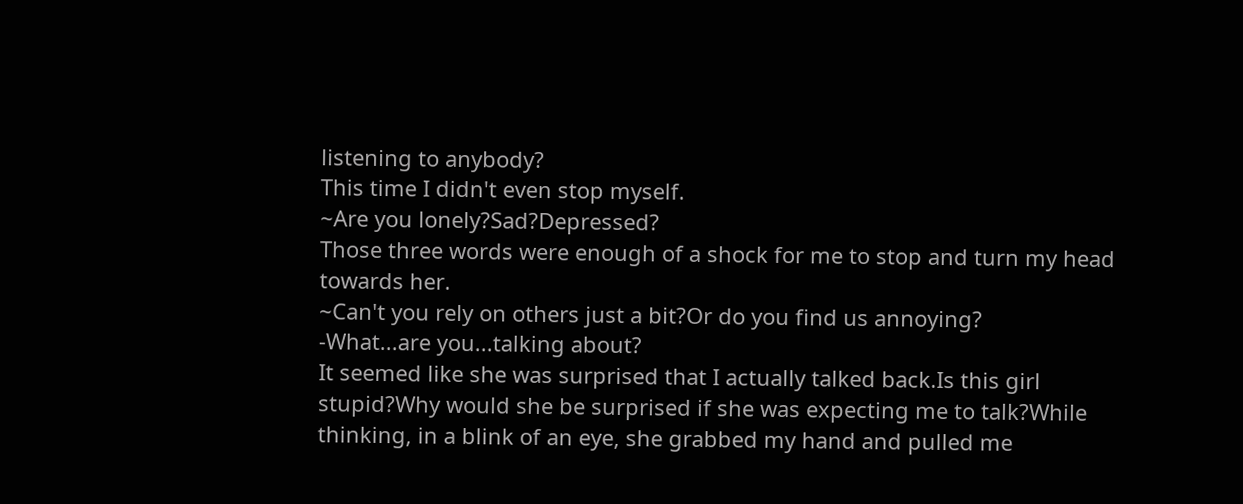listening to anybody?
This time I didn't even stop myself.
~Are you lonely?Sad?Depressed?
Those three words were enough of a shock for me to stop and turn my head towards her.
~Can't you rely on others just a bit?Or do you find us annoying?
-What...are you...talking about?
It seemed like she was surprised that I actually talked back.Is this girl stupid?Why would she be surprised if she was expecting me to talk?While thinking, in a blink of an eye, she grabbed my hand and pulled me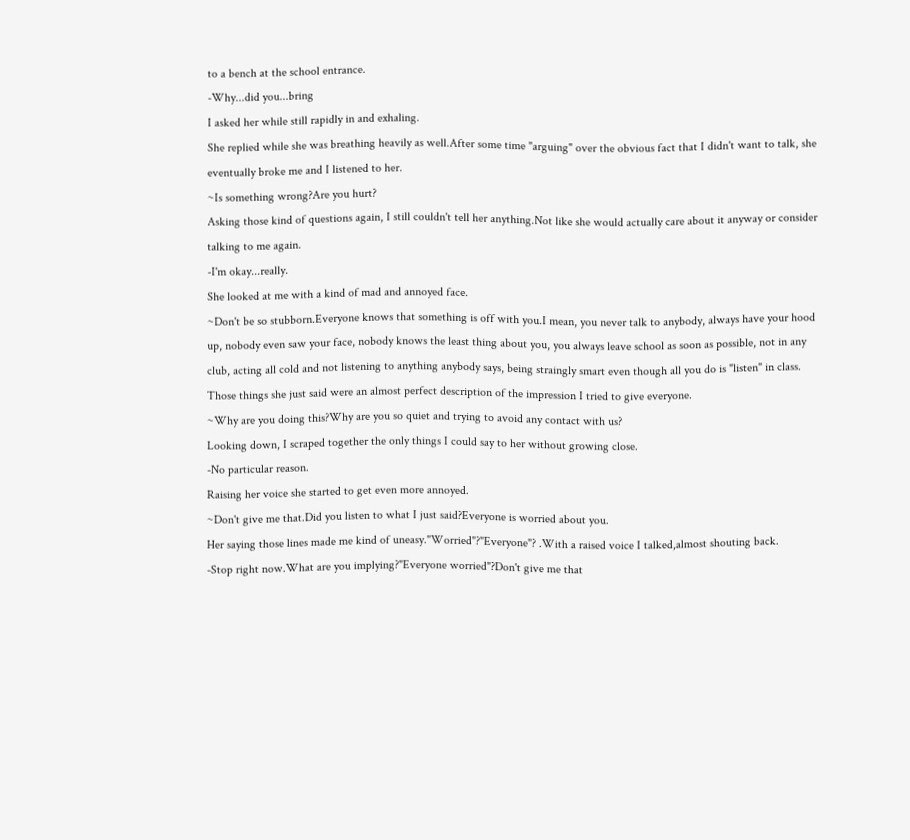to a bench at the school entrance.
-Why...did you...bring
I asked her while still rapidly in and exhaling.
She replied while she was breathing heavily as well.After some time "arguing" over the obvious fact that I didn't want to talk, she eventually broke me and I listened to her.
~Is something wrong?Are you hurt?
Asking those kind of questions again, I still couldn't tell her anything.Not like she would actually care about it anyway or consider talking to me again.
-I'm okay...really.
She looked at me with a kind of mad and annoyed face.
~Don't be so stubborn.Everyone knows that something is off with you.I mean, you never talk to anybody, always have your hood up, nobody even saw your face, nobody knows the least thing about you, you always leave school as soon as possible, not in any club, acting all cold and not listening to anything anybody says, being straingly smart even though all you do is "listen" in class.
Those things she just said were an almost perfect description of the impression I tried to give everyone.
~Why are you doing this?Why are you so quiet and trying to avoid any contact with us?
Looking down, I scraped together the only things I could say to her without growing close.
-No particular reason.
Raising her voice she started to get even more annoyed.
~Don't give me that.Did you listen to what I just said?Everyone is worried about you.
Her saying those lines made me kind of uneasy."Worried"?"Everyone"? .With a raised voice I talked,almost shouting back.
-Stop right now.What are you implying?"Everyone worried"?Don't give me that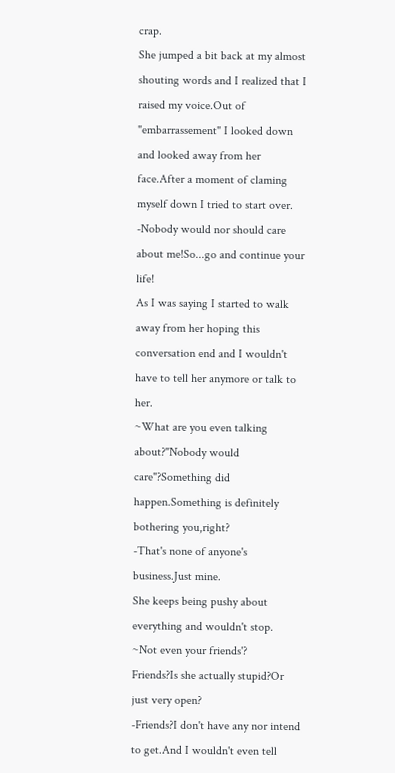crap.
She jumped a bit back at my almost shouting words and I realized that I raised my voice.Out of "embarrassement" I looked down and looked away from her face.After a moment of claming myself down I tried to start over.
-Nobody would nor should care about me!So...go and continue your life!
As I was saying I started to walk away from her hoping this conversation end and I wouldn't have to tell her anymore or talk to her.
~What are you even talking about?"Nobody would care"?Something did happen.Something is definitely bothering you,right?
-That's none of anyone's business.Just mine.
She keeps being pushy about everything and wouldn't stop.
~Not even your friends'?
Friends?Is she actually stupid?Or just very open?
-Friends?I don't have any nor intend to get.And I wouldn't even tell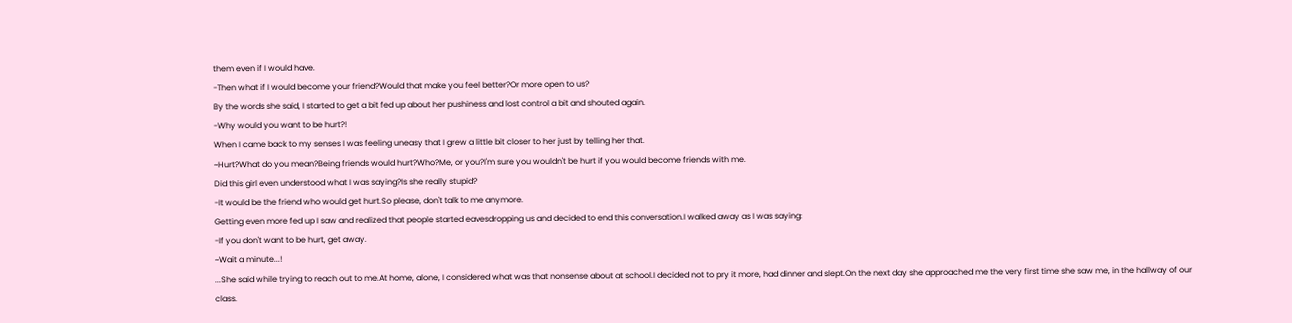them even if I would have.
-Then what if I would become your friend?Would that make you feel better?Or more open to us?
By the words she said, I started to get a bit fed up about her pushiness and lost control a bit and shouted again.
-Why would you want to be hurt?!
When I came back to my senses I was feeling uneasy that I grew a little bit closer to her just by telling her that.
~Hurt?What do you mean?Being friends would hurt?Who?Me, or you?I'm sure you wouldn't be hurt if you would become friends with me.
Did this girl even understood what I was saying?Is she really stupid?
-It would be the friend who would get hurt.So please, don't talk to me anymore.
Getting even more fed up I saw and realized that people started eavesdropping us and decided to end this conversation.I walked away as I was saying:
-If you don't want to be hurt, get away.
~Wait a minute...!
...She said while trying to reach out to me.At home, alone, I considered what was that nonsense about at school.I decided not to pry it more, had dinner and slept.On the next day she approached me the very first time she saw me, in the hallway of our class.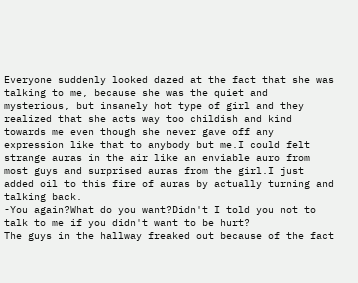Everyone suddenly looked dazed at the fact that she was talking to me, because she was the quiet and mysterious, but insanely hot type of girl and they realized that she acts way too childish and kind towards me even though she never gave off any expression like that to anybody but me.I could felt strange auras in the air like an enviable auro from most guys and surprised auras from the girl.I just added oil to this fire of auras by actually turning and talking back.
-You again?What do you want?Didn't I told you not to talk to me if you didn't want to be hurt?
The guys in the hallway freaked out because of the fact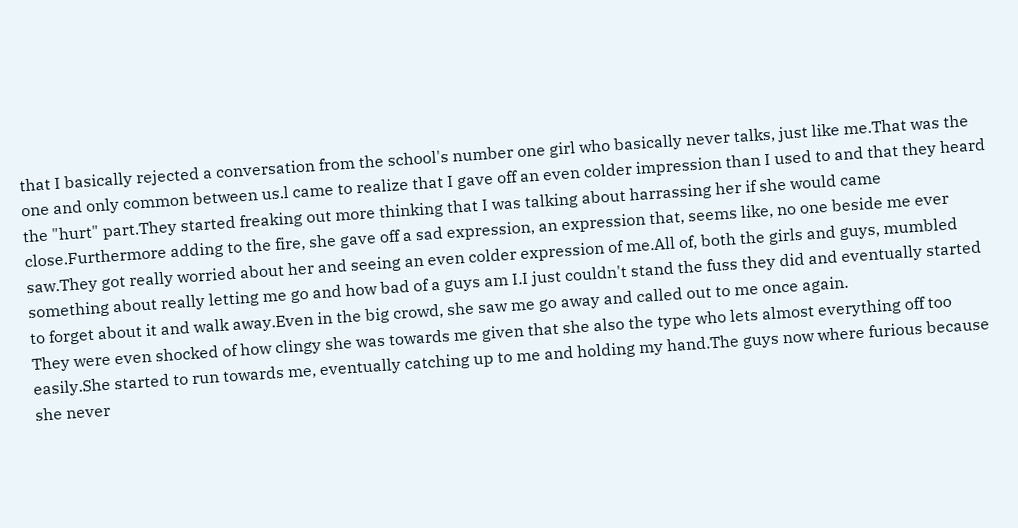that I basically rejected a conversation from the school's number one girl who basically never talks, just like me.That was the one and only common between us.l came to realize that I gave off an even colder impression than I used to and that they heard the "hurt" part.They started freaking out more thinking that I was talking about harrassing her if she would came close.Furthermore adding to the fire, she gave off a sad expression, an expression that, seems like, no one beside me ever saw.They got really worried about her and seeing an even colder expression of me.All of, both the girls and guys, mumbled something about really letting me go and how bad of a guys am I.I just couldn't stand the fuss they did and eventually started to forget about it and walk away.Even in the big crowd, she saw me go away and called out to me once again.
They were even shocked of how clingy she was towards me given that she also the type who lets almost everything off too easily.She started to run towards me, eventually catching up to me and holding my hand.The guys now where furious because she never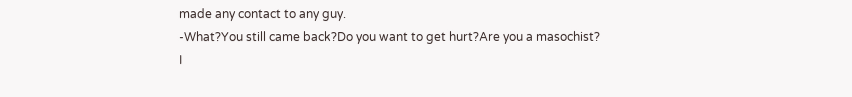made any contact to any guy.
-What?You still came back?Do you want to get hurt?Are you a masochist?
I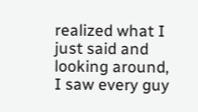realized what I just said and looking around, I saw every guy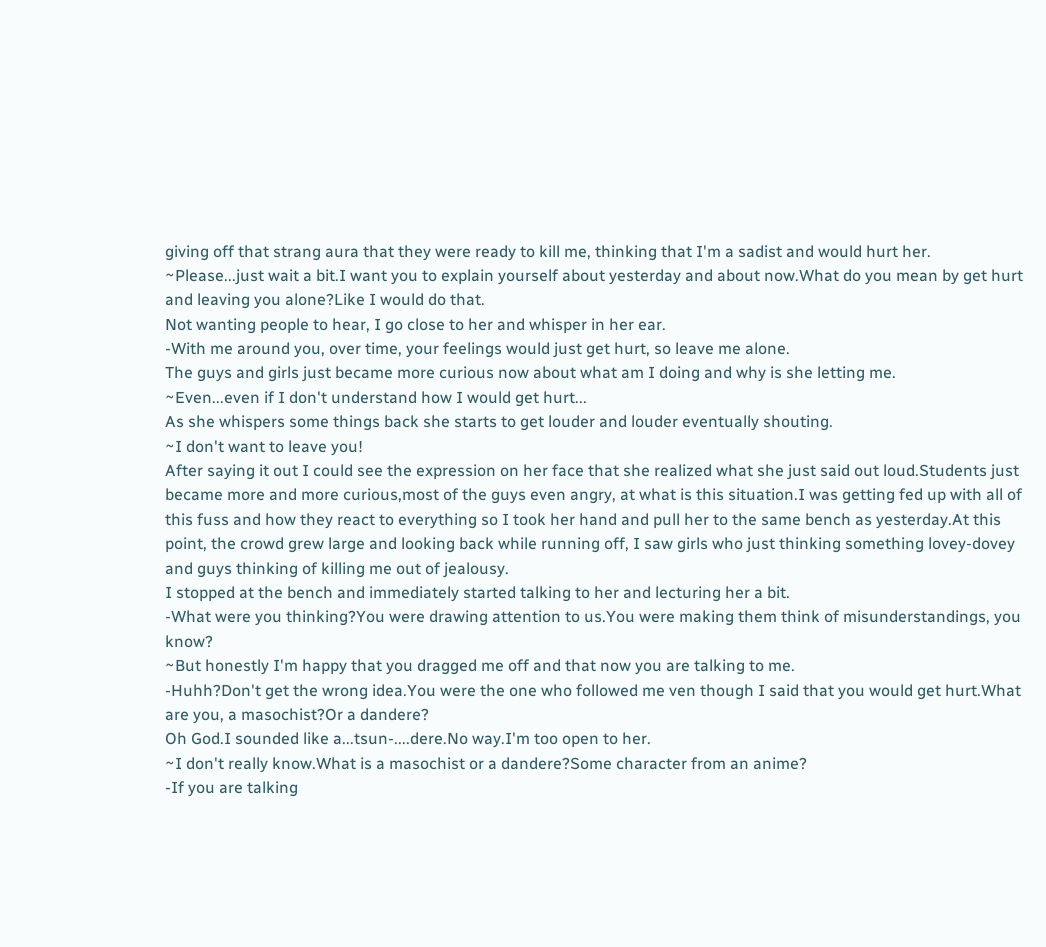giving off that strang aura that they were ready to kill me, thinking that I'm a sadist and would hurt her.
~Please...just wait a bit.I want you to explain yourself about yesterday and about now.What do you mean by get hurt and leaving you alone?Like I would do that.
Not wanting people to hear, I go close to her and whisper in her ear.
-With me around you, over time, your feelings would just get hurt, so leave me alone.
The guys and girls just became more curious now about what am I doing and why is she letting me.
~Even...even if I don't understand how I would get hurt...
As she whispers some things back she starts to get louder and louder eventually shouting.
~I don't want to leave you!
After saying it out I could see the expression on her face that she realized what she just said out loud.Students just became more and more curious,most of the guys even angry, at what is this situation.I was getting fed up with all of this fuss and how they react to everything so I took her hand and pull her to the same bench as yesterday.At this point, the crowd grew large and looking back while running off, I saw girls who just thinking something lovey-dovey and guys thinking of killing me out of jealousy.
I stopped at the bench and immediately started talking to her and lecturing her a bit.
-What were you thinking?You were drawing attention to us.You were making them think of misunderstandings, you know?
~But honestly I'm happy that you dragged me off and that now you are talking to me.
-Huhh?Don't get the wrong idea.You were the one who followed me ven though I said that you would get hurt.What are you, a masochist?Or a dandere?
Oh God.I sounded like a...tsun-....dere.No way.I'm too open to her.
~I don't really know.What is a masochist or a dandere?Some character from an anime?
-If you are talking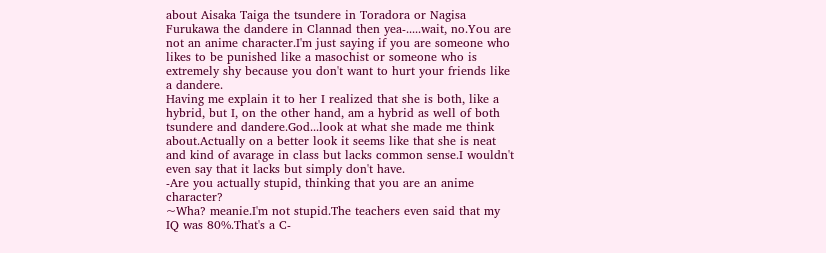about Aisaka Taiga the tsundere in Toradora or Nagisa Furukawa the dandere in Clannad then yea-.....wait, no.You are not an anime character.I'm just saying if you are someone who likes to be punished like a masochist or someone who is extremely shy because you don't want to hurt your friends like a dandere.
Having me explain it to her I realized that she is both, like a hybrid, but I, on the other hand, am a hybrid as well of both tsundere and dandere.God...look at what she made me think about.Actually on a better look it seems like that she is neat and kind of avarage in class but lacks common sense.I wouldn't even say that it lacks but simply don't have.
-Are you actually stupid, thinking that you are an anime character?
~Wha? meanie.I'm not stupid.The teachers even said that my IQ was 80%.That's a C-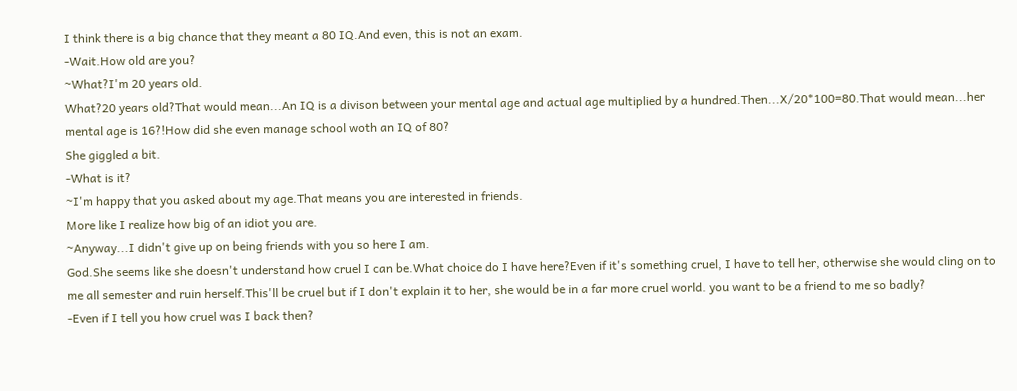I think there is a big chance that they meant a 80 IQ.And even, this is not an exam.
-Wait.How old are you?
~What?I'm 20 years old.
What?20 years old?That would mean...An IQ is a divison between your mental age and actual age multiplied by a hundred.Then...X/20*100=80.That would mean...her mental age is 16?!How did she even manage school woth an IQ of 80?
She giggled a bit.
-What is it?
~I'm happy that you asked about my age.That means you are interested in friends.
More like I realize how big of an idiot you are.
~Anyway...I didn't give up on being friends with you so here I am.
God.She seems like she doesn't understand how cruel I can be.What choice do I have here?Even if it's something cruel, I have to tell her, otherwise she would cling on to me all semester and ruin herself.This'll be cruel but if I don't explain it to her, she would be in a far more cruel world. you want to be a friend to me so badly?
-Even if I tell you how cruel was I back then?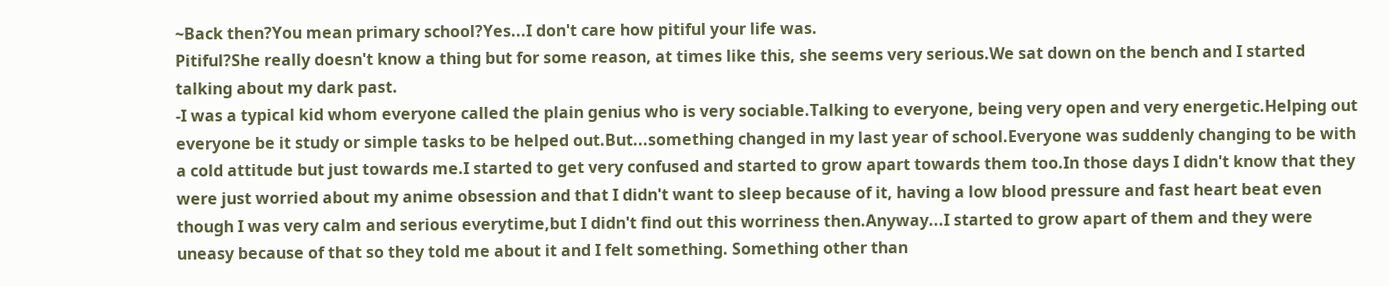~Back then?You mean primary school?Yes...I don't care how pitiful your life was.
Pitiful?She really doesn't know a thing but for some reason, at times like this, she seems very serious.We sat down on the bench and I started talking about my dark past.
-I was a typical kid whom everyone called the plain genius who is very sociable.Talking to everyone, being very open and very energetic.Helping out everyone be it study or simple tasks to be helped out.But...something changed in my last year of school.Everyone was suddenly changing to be with a cold attitude but just towards me.I started to get very confused and started to grow apart towards them too.In those days I didn't know that they were just worried about my anime obsession and that I didn't want to sleep because of it, having a low blood pressure and fast heart beat even though I was very calm and serious everytime,but I didn't find out this worriness then.Anyway...I started to grow apart of them and they were uneasy because of that so they told me about it and I felt something. Something other than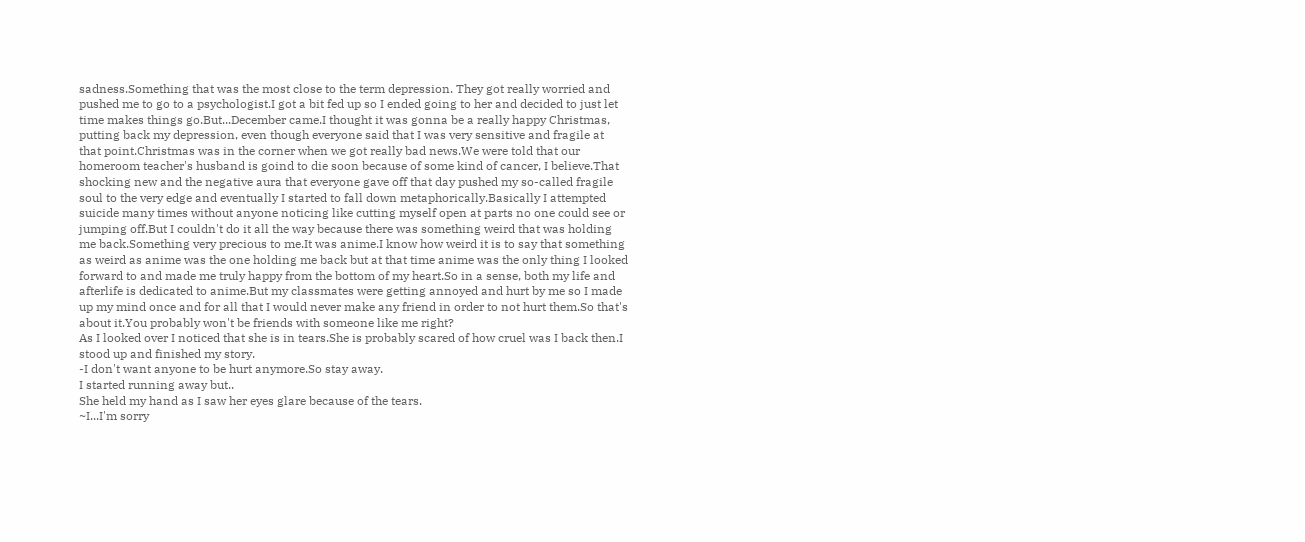sadness.Something that was the most close to the term depression. They got really worried and pushed me to go to a psychologist.I got a bit fed up so I ended going to her and decided to just let time makes things go.But...December came.I thought it was gonna be a really happy Christmas, putting back my depression, even though everyone said that I was very sensitive and fragile at that point.Christmas was in the corner when we got really bad news.We were told that our homeroom teacher's husband is goind to die soon because of some kind of cancer, I believe.That shocking new and the negative aura that everyone gave off that day pushed my so-called fragile soul to the very edge and eventually I started to fall down metaphorically.Basically I attempted suicide many times without anyone noticing like cutting myself open at parts no one could see or jumping off.But I couldn't do it all the way because there was something weird that was holding me back.Something very precious to me.It was anime.I know how weird it is to say that something as weird as anime was the one holding me back but at that time anime was the only thing I looked forward to and made me truly happy from the bottom of my heart.So in a sense, both my life and afterlife is dedicated to anime.But my classmates were getting annoyed and hurt by me so I made up my mind once and for all that I would never make any friend in order to not hurt them.So that's about it.You probably won't be friends with someone like me right?
As I looked over I noticed that she is in tears.She is probably scared of how cruel was I back then.I stood up and finished my story.
-I don't want anyone to be hurt anymore.So stay away.
I started running away but..
She held my hand as I saw her eyes glare because of the tears.
~I...I'm sorry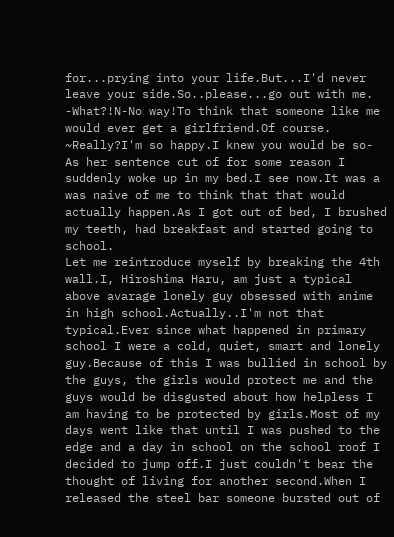for...prying into your life.But...I'd never leave your side.So..please...go out with me.
-What?!N-No way!To think that someone like me would ever get a girlfriend.Of course.
~Really?I'm so happy.I knew you would be so-
As her sentence cut of for some reason I suddenly woke up in my bed.I see now.It was a was naive of me to think that that would actually happen.As I got out of bed, I brushed my teeth, had breakfast and started going to school.
Let me reintroduce myself by breaking the 4th wall.I, Hiroshima Haru, am just a typical above avarage lonely guy obsessed with anime in high school.Actually..I'm not that typical.Ever since what happened in primary school I were a cold, quiet, smart and lonely guy.Because of this I was bullied in school by the guys, the girls would protect me and the guys would be disgusted about how helpless I am having to be protected by girls.Most of my days went like that until I was pushed to the edge and a day in school on the school roof I decided to jump off.I just couldn't bear the thought of living for another second.When I released the steel bar someone bursted out of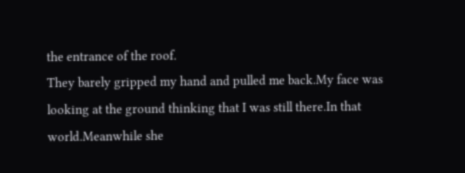the entrance of the roof.
They barely gripped my hand and pulled me back.My face was looking at the ground thinking that I was still there.In that world.Meanwhile she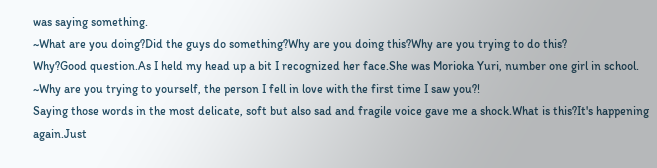was saying something.
~What are you doing?Did the guys do something?Why are you doing this?Why are you trying to do this?
Why?Good question.As I held my head up a bit I recognized her face.She was Morioka Yuri, number one girl in school.
~Why are you trying to yourself, the person I fell in love with the first time I saw you?!
Saying those words in the most delicate, soft but also sad and fragile voice gave me a shock.What is this?It's happening again.Just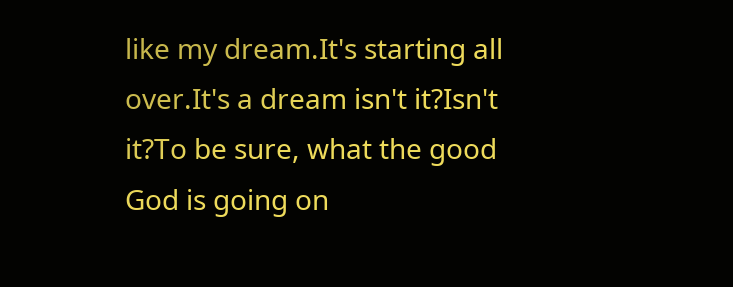like my dream.It's starting all over.It's a dream isn't it?Isn't it?To be sure, what the good God is going on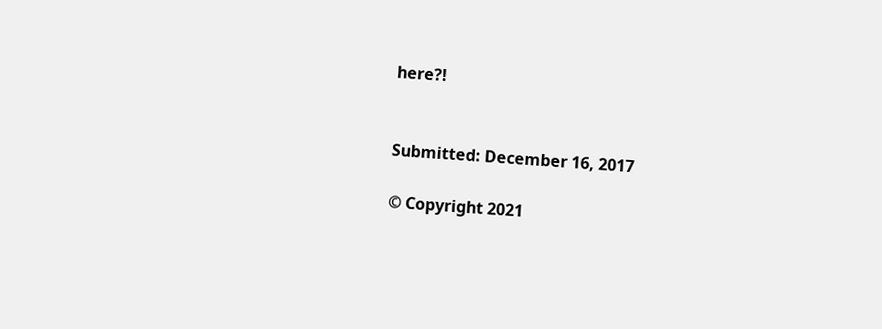here?!


Submitted: December 16, 2017

© Copyright 2021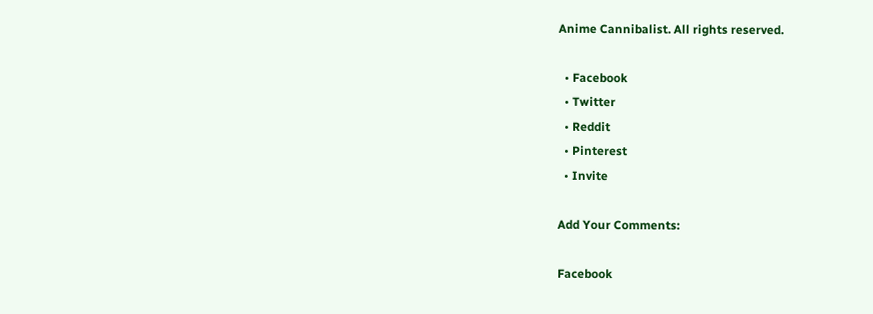Anime Cannibalist. All rights reserved.

  • Facebook
  • Twitter
  • Reddit
  • Pinterest
  • Invite

Add Your Comments:

Facebook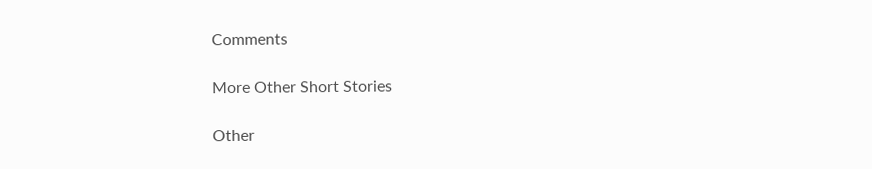Comments

More Other Short Stories

Other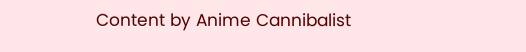Content by Anime Cannibalist